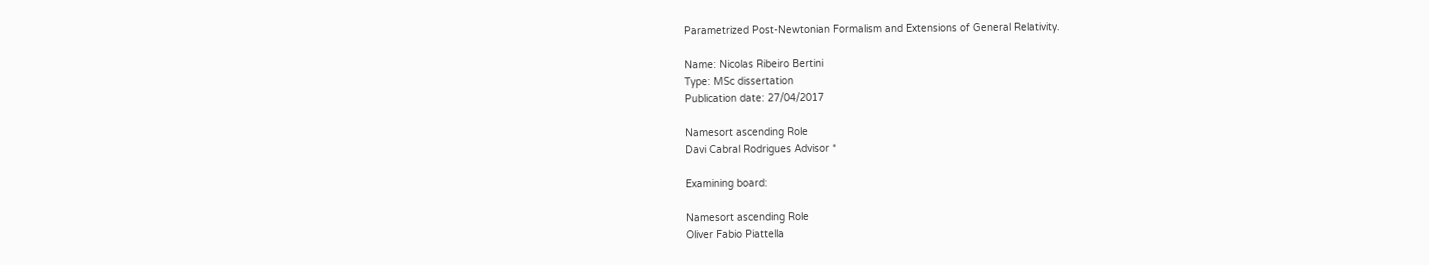Parametrized Post-Newtonian Formalism and Extensions of General Relativity.

Name: Nicolas Ribeiro Bertini
Type: MSc dissertation
Publication date: 27/04/2017

Namesort ascending Role
Davi Cabral Rodrigues Advisor *

Examining board:

Namesort ascending Role
Oliver Fabio Piattella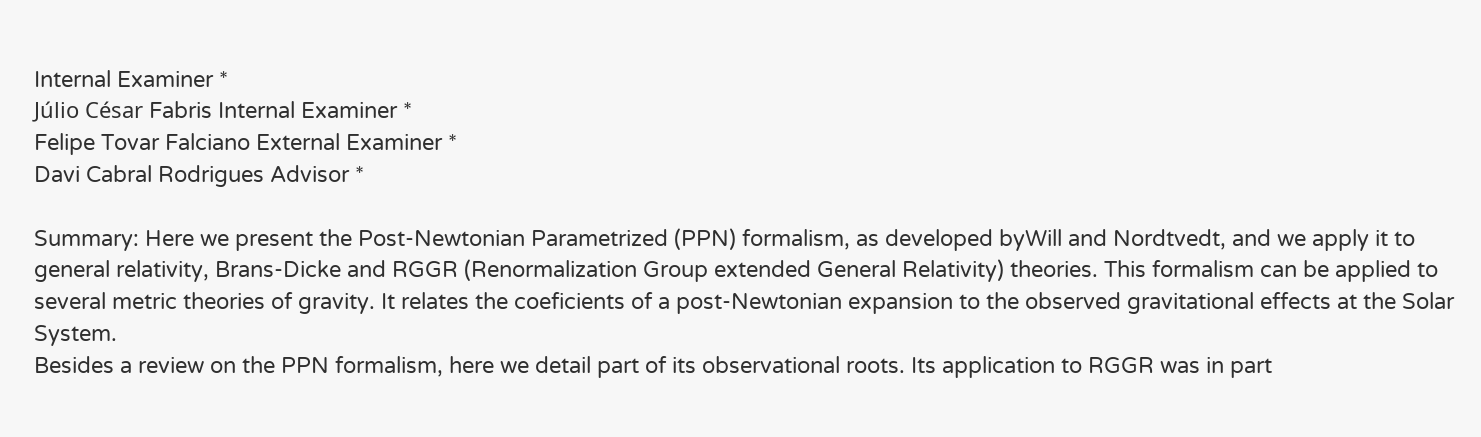Internal Examiner *
Júlio César Fabris Internal Examiner *
Felipe Tovar Falciano External Examiner *
Davi Cabral Rodrigues Advisor *

Summary: Here we present the Post-Newtonian Parametrized (PPN) formalism, as developed byWill and Nordtvedt, and we apply it to general relativity, Brans-Dicke and RGGR (Renormalization Group extended General Relativity) theories. This formalism can be applied to several metric theories of gravity. It relates the coeficients of a post-Newtonian expansion to the observed gravitational effects at the Solar System.
Besides a review on the PPN formalism, here we detail part of its observational roots. Its application to RGGR was in part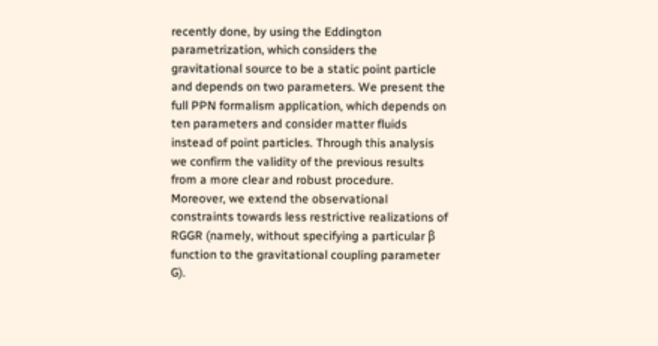recently done, by using the Eddington parametrization, which considers the gravitational source to be a static point particle and depends on two parameters. We present the full PPN formalism application, which depends on ten parameters and consider matter fluids instead of point particles. Through this analysis we confirm the validity of the previous results from a more clear and robust procedure. Moreover, we extend the observational constraints towards less restrictive realizations of RGGR (namely, without specifying a particular β function to the gravitational coupling parameter G).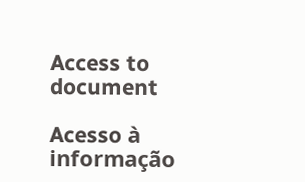Access to document

Acesso à informação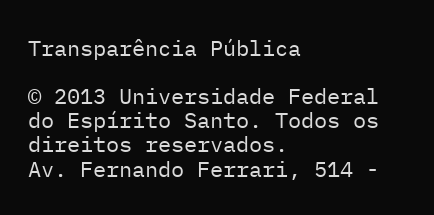Transparência Pública

© 2013 Universidade Federal do Espírito Santo. Todos os direitos reservados.
Av. Fernando Ferrari, 514 -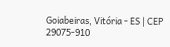Goiabeiras, Vitória - ES | CEP 29075-910